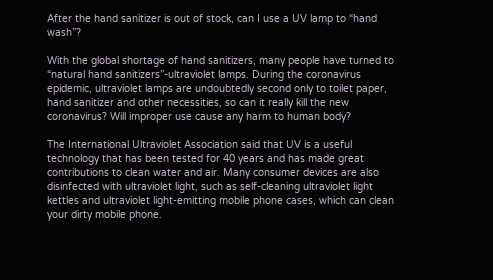After the hand sanitizer is out of stock, can I use a UV lamp to “hand wash”?

With the global shortage of hand sanitizers, many people have turned to “natural hand sanitizers”-ultraviolet lamps. During the coronavirus epidemic, ultraviolet lamps are undoubtedly second only to toilet paper, hand sanitizer and other necessities, so can it really kill the new coronavirus? Will improper use cause any harm to human body?

The International Ultraviolet Association said that UV is a useful technology that has been tested for 40 years and has made great contributions to clean water and air. Many consumer devices are also disinfected with ultraviolet light, such as self-cleaning ultraviolet light kettles and ultraviolet light-emitting mobile phone cases, which can clean your dirty mobile phone.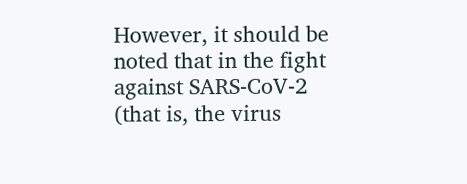However, it should be noted that in the fight against SARS-CoV-2 (that is, the virus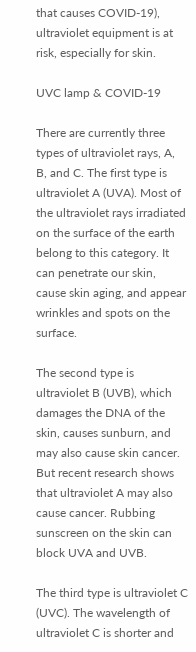that causes COVID-19), ultraviolet equipment is at risk, especially for skin.

UVC lamp & COVID-19

There are currently three types of ultraviolet rays, A, B, and C. The first type is ultraviolet A (UVA). Most of the ultraviolet rays irradiated on the surface of the earth belong to this category. It can penetrate our skin, cause skin aging, and appear wrinkles and spots on the surface.

The second type is ultraviolet B (UVB), which damages the DNA of the skin, causes sunburn, and may also cause skin cancer. But recent research shows that ultraviolet A may also cause cancer. Rubbing sunscreen on the skin can block UVA and UVB.

The third type is ultraviolet C (UVC). The wavelength of ultraviolet C is shorter and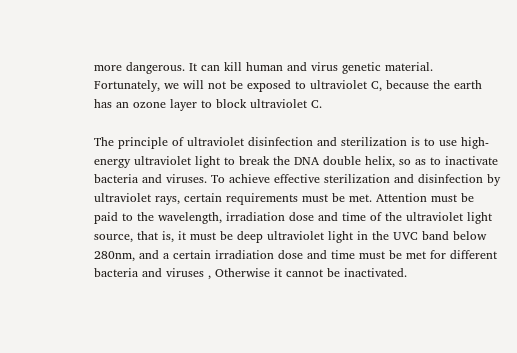more dangerous. It can kill human and virus genetic material. Fortunately, we will not be exposed to ultraviolet C, because the earth has an ozone layer to block ultraviolet C.

The principle of ultraviolet disinfection and sterilization is to use high-energy ultraviolet light to break the DNA double helix, so as to inactivate bacteria and viruses. To achieve effective sterilization and disinfection by ultraviolet rays, certain requirements must be met. Attention must be paid to the wavelength, irradiation dose and time of the ultraviolet light source, that is, it must be deep ultraviolet light in the UVC band below 280nm, and a certain irradiation dose and time must be met for different bacteria and viruses , Otherwise it cannot be inactivated.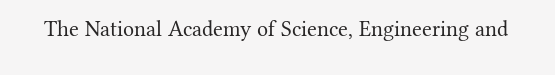The National Academy of Science, Engineering and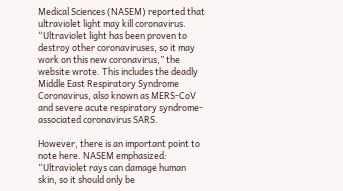Medical Sciences (NASEM) reported that ultraviolet light may kill coronavirus. “Ultraviolet light has been proven to destroy other coronaviruses, so it may work on this new coronavirus,” the website wrote. This includes the deadly Middle East Respiratory Syndrome Coronavirus, also known as MERS-CoV and severe acute respiratory syndrome-associated coronavirus SARS.

However, there is an important point to note here. NASEM emphasized: “Ultraviolet rays can damage human skin, so it should only be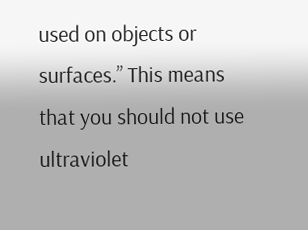used on objects or surfaces.” This means that you should not use ultraviolet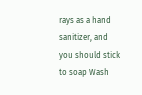rays as a hand sanitizer, and you should stick to soap Wash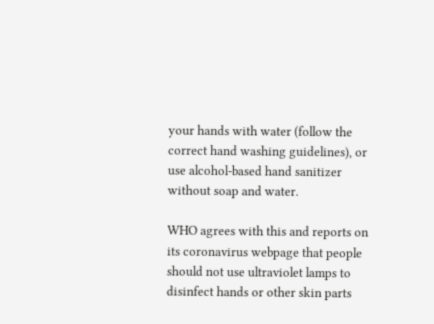your hands with water (follow the correct hand washing guidelines), or use alcohol-based hand sanitizer without soap and water.

WHO agrees with this and reports on its coronavirus webpage that people should not use ultraviolet lamps to disinfect hands or other skin parts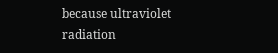because ultraviolet radiation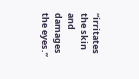“irritates the skin and damages the eyes.”